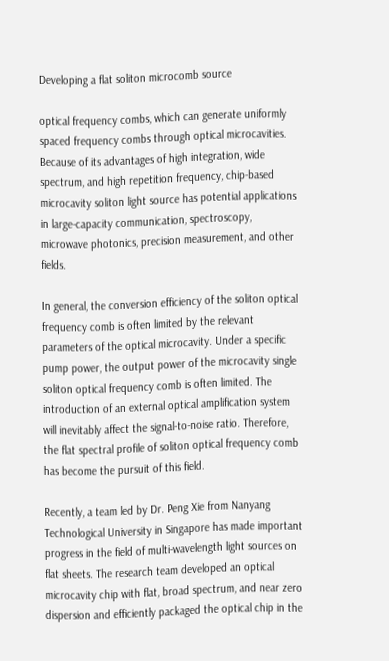Developing a flat soliton microcomb source

optical frequency combs, which can generate uniformly spaced frequency combs through optical microcavities. Because of its advantages of high integration, wide spectrum, and high repetition frequency, chip-based microcavity soliton light source has potential applications in large-capacity communication, spectroscopy, microwave photonics, precision measurement, and other fields.

In general, the conversion efficiency of the soliton optical frequency comb is often limited by the relevant parameters of the optical microcavity. Under a specific pump power, the output power of the microcavity single soliton optical frequency comb is often limited. The introduction of an external optical amplification system will inevitably affect the signal-to-noise ratio. Therefore, the flat spectral profile of soliton optical frequency comb has become the pursuit of this field.

Recently, a team led by Dr. Peng Xie from Nanyang Technological University in Singapore has made important progress in the field of multi-wavelength light sources on flat sheets. The research team developed an optical microcavity chip with flat, broad spectrum, and near zero dispersion and efficiently packaged the optical chip in the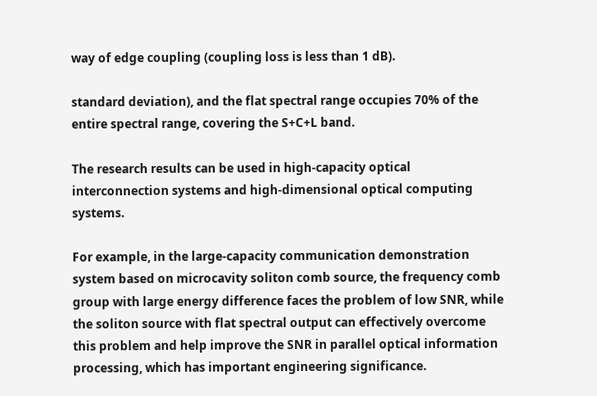way of edge coupling (coupling loss is less than 1 dB).

standard deviation), and the flat spectral range occupies 70% of the entire spectral range, covering the S+C+L band.

The research results can be used in high-capacity optical interconnection systems and high-dimensional optical computing systems.

For example, in the large-capacity communication demonstration system based on microcavity soliton comb source, the frequency comb group with large energy difference faces the problem of low SNR, while the soliton source with flat spectral output can effectively overcome this problem and help improve the SNR in parallel optical information processing, which has important engineering significance.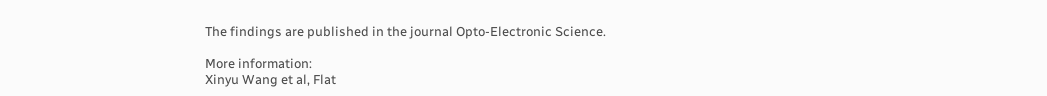The findings are published in the journal Opto-Electronic Science.

More information:
Xinyu Wang et al, Flat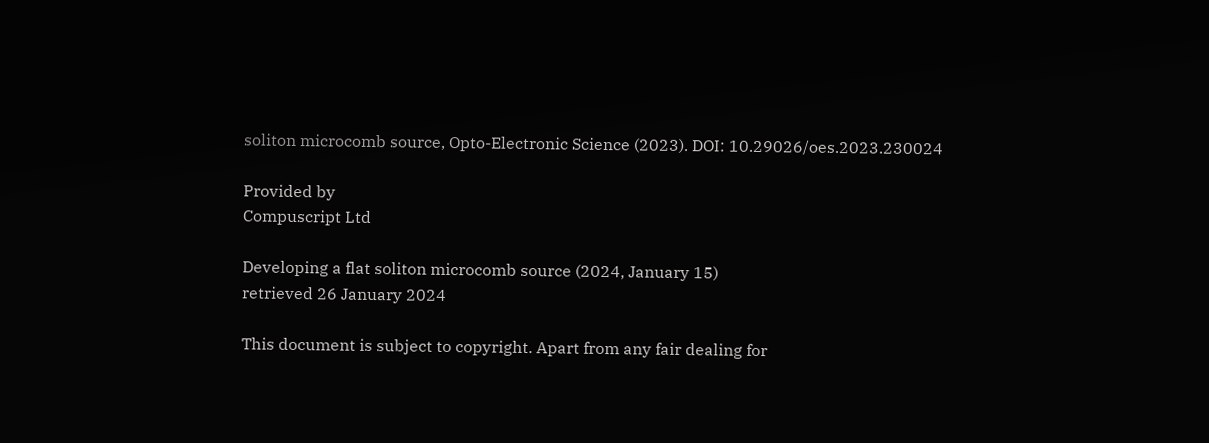soliton microcomb source, Opto-Electronic Science (2023). DOI: 10.29026/oes.2023.230024

Provided by
Compuscript Ltd

Developing a flat soliton microcomb source (2024, January 15)
retrieved 26 January 2024

This document is subject to copyright. Apart from any fair dealing for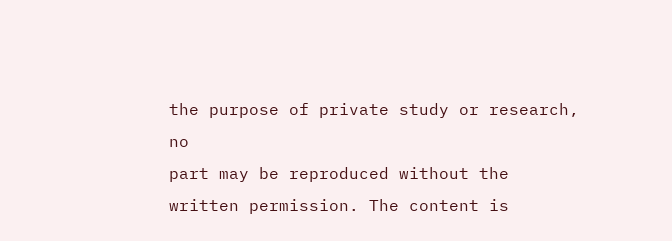the purpose of private study or research, no
part may be reproduced without the written permission. The content is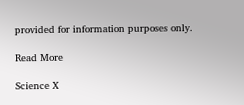provided for information purposes only.

Read More

Science X